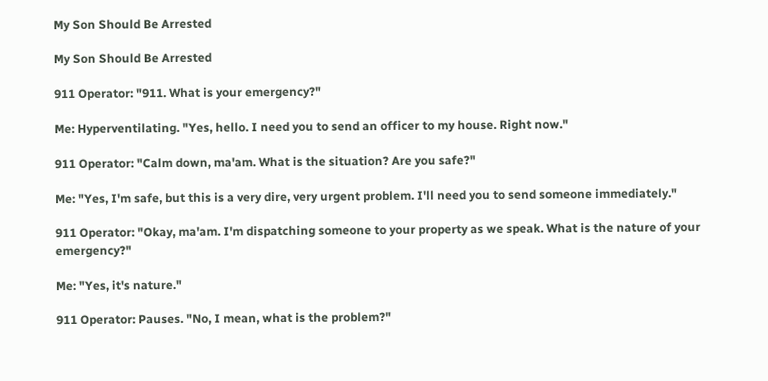My Son Should Be Arrested

My Son Should Be Arrested

911 Operator: "911. What is your emergency?"

Me: Hyperventilating. "Yes, hello. I need you to send an officer to my house. Right now."

911 Operator: "Calm down, ma'am. What is the situation? Are you safe?"

Me: "Yes, I'm safe, but this is a very dire, very urgent problem. I'll need you to send someone immediately."

911 Operator: "Okay, ma'am. I'm dispatching someone to your property as we speak. What is the nature of your emergency?"

Me: "Yes, it's nature."

911 Operator: Pauses. "No, I mean, what is the problem?"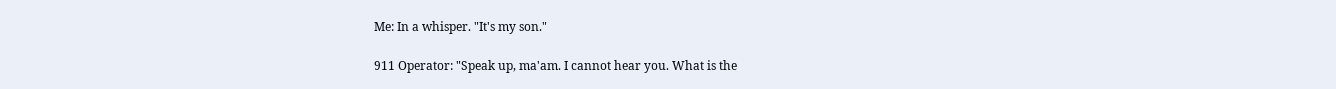Me: In a whisper. "It's my son."

911 Operator: "Speak up, ma'am. I cannot hear you. What is the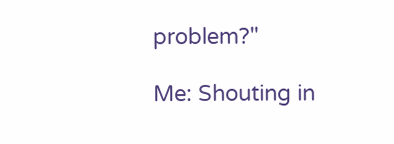problem?"

Me: Shouting in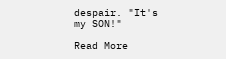despair. "It's my SON!"

Read More